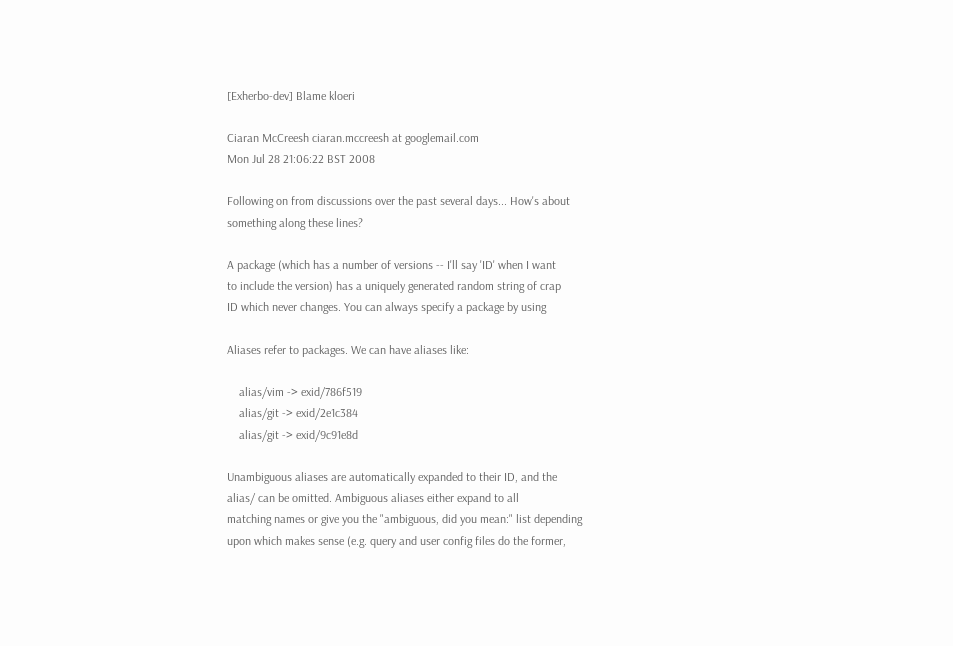[Exherbo-dev] Blame kloeri

Ciaran McCreesh ciaran.mccreesh at googlemail.com
Mon Jul 28 21:06:22 BST 2008

Following on from discussions over the past several days... How's about
something along these lines?

A package (which has a number of versions -- I'll say 'ID' when I want
to include the version) has a uniquely generated random string of crap
ID which never changes. You can always specify a package by using

Aliases refer to packages. We can have aliases like:

    alias/vim -> exid/786f519
    alias/git -> exid/2e1c384
    alias/git -> exid/9c91e8d

Unambiguous aliases are automatically expanded to their ID, and the
alias/ can be omitted. Ambiguous aliases either expand to all
matching names or give you the "ambiguous, did you mean:" list depending
upon which makes sense (e.g. query and user config files do the former,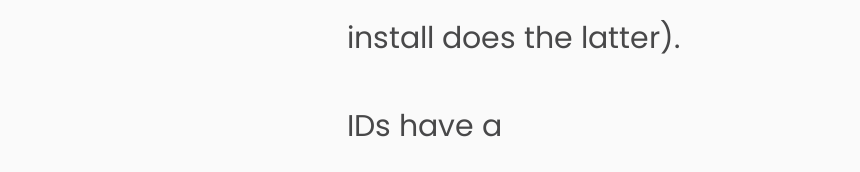install does the latter).

IDs have a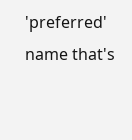'preferred' name that's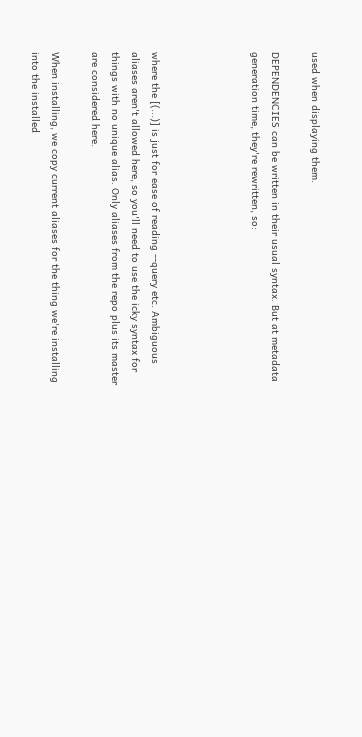used when displaying them.

DEPENDENCIES can be written in their usual syntax. But at metadata
generation time, they're rewritten, so:




where the [(...)] is just for ease of reading --query etc. Ambiguous
aliases aren't allowed here, so you'll need to use the icky syntax for
things with no unique alias. Only aliases from the repo plus its master
are considered here.

When installing, we copy current aliases for the thing we're installing
into the installed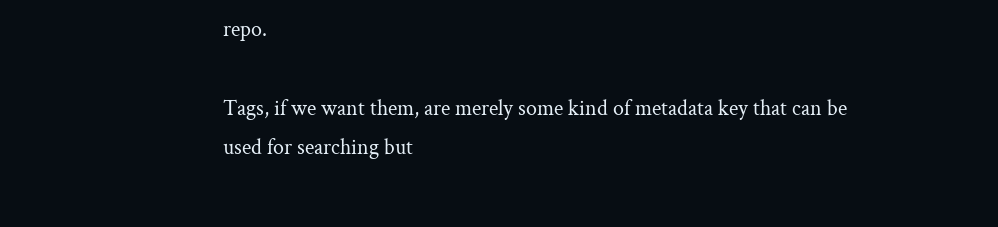repo.

Tags, if we want them, are merely some kind of metadata key that can be
used for searching but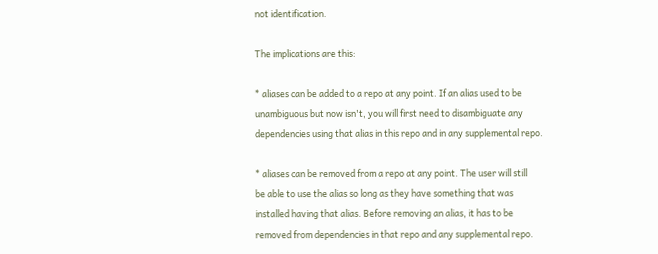not identification.

The implications are this:

* aliases can be added to a repo at any point. If an alias used to be
unambiguous but now isn't, you will first need to disambiguate any
dependencies using that alias in this repo and in any supplemental repo.

* aliases can be removed from a repo at any point. The user will still
be able to use the alias so long as they have something that was
installed having that alias. Before removing an alias, it has to be
removed from dependencies in that repo and any supplemental repo.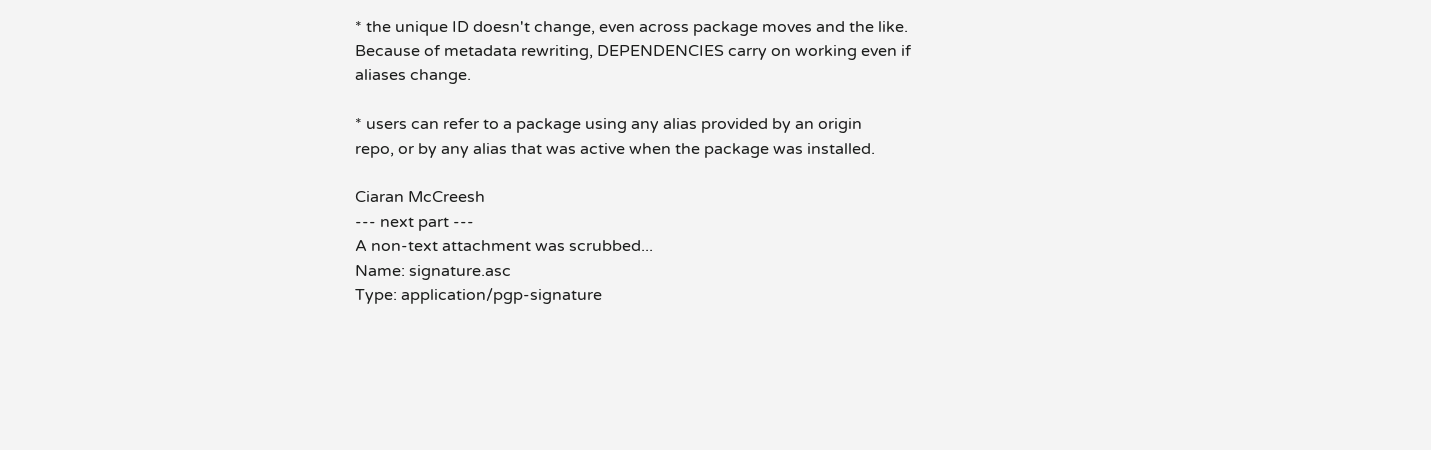* the unique ID doesn't change, even across package moves and the like.
Because of metadata rewriting, DEPENDENCIES carry on working even if
aliases change.

* users can refer to a package using any alias provided by an origin
repo, or by any alias that was active when the package was installed.

Ciaran McCreesh
--- next part ---
A non-text attachment was scrubbed...
Name: signature.asc
Type: application/pgp-signature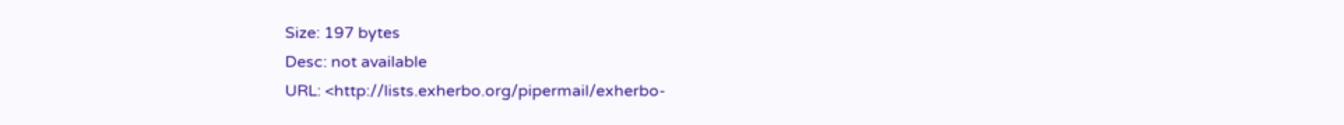Size: 197 bytes
Desc: not available
URL: <http://lists.exherbo.org/pipermail/exherbo-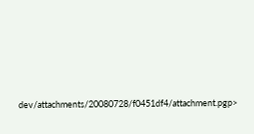dev/attachments/20080728/f0451df4/attachment.pgp>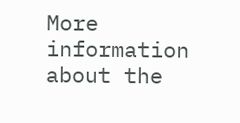More information about the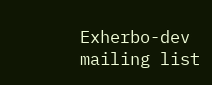Exherbo-dev mailing list